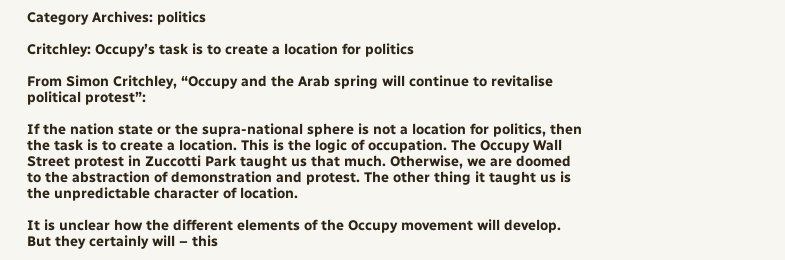Category Archives: politics

Critchley: Occupy’s task is to create a location for politics

From Simon Critchley, “Occupy and the Arab spring will continue to revitalise political protest”:

If the nation state or the supra-national sphere is not a location for politics, then the task is to create a location. This is the logic of occupation. The Occupy Wall Street protest in Zuccotti Park taught us that much. Otherwise, we are doomed to the abstraction of demonstration and protest. The other thing it taught us is the unpredictable character of location.

It is unclear how the different elements of the Occupy movement will develop. But they certainly will – this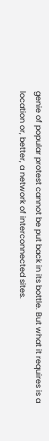genie of popular protest cannot be put back in its bottle. But what it requires is a location or, better, a network of interconnected sites.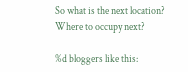So what is the next location? Where to occupy next?

%d bloggers like this: